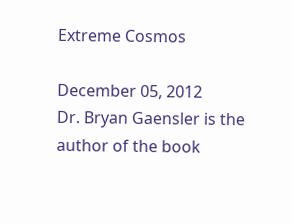Extreme Cosmos

December 05, 2012
Dr. Bryan Gaensler is the author of the book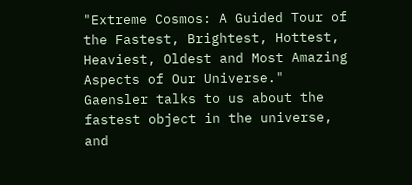"Extreme Cosmos: A Guided Tour of the Fastest, Brightest, Hottest, Heaviest, Oldest and Most Amazing Aspects of Our Universe." Gaensler talks to us about the fastest object in the universe, and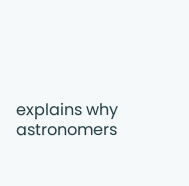explains why astronomers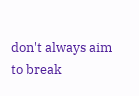don't always aim to break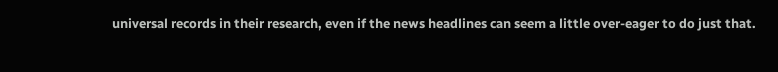universal records in their research, even if the news headlines can seem a little over-eager to do just that.